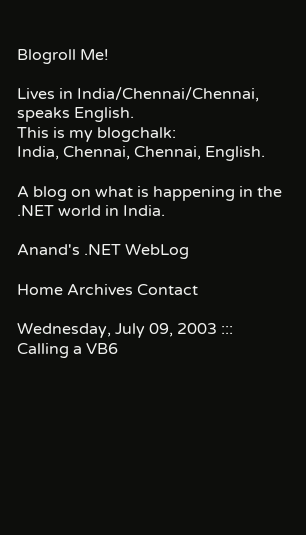Blogroll Me!

Lives in India/Chennai/Chennai, speaks English.
This is my blogchalk:
India, Chennai, Chennai, English.

A blog on what is happening in the .NET world in India.

Anand's .NET WebLog

Home Archives Contact

Wednesday, July 09, 2003 :::
Calling a VB6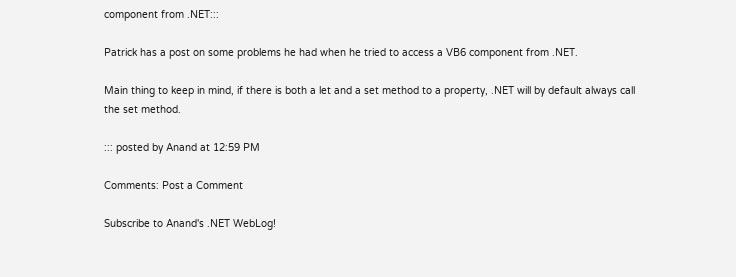component from .NET:::

Patrick has a post on some problems he had when he tried to access a VB6 component from .NET.

Main thing to keep in mind, if there is both a let and a set method to a property, .NET will by default always call the set method.

::: posted by Anand at 12:59 PM

Comments: Post a Comment

Subscribe to Anand's .NET WebLog!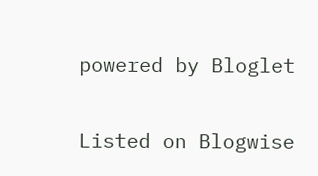powered by Bloglet

Listed on Blogwise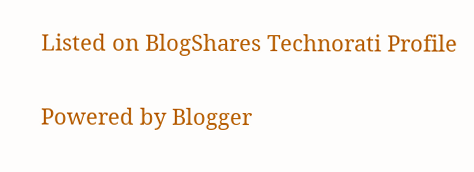Listed on BlogShares Technorati Profile

Powered by Blogger